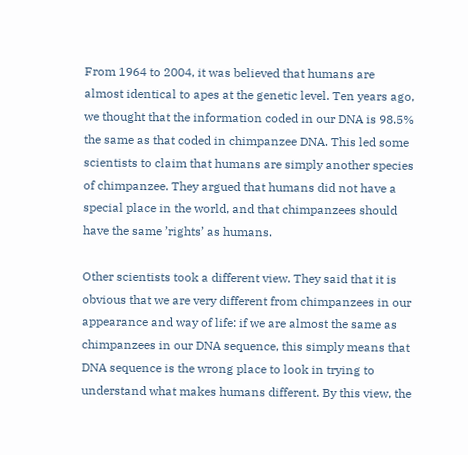From 1964 to 2004, it was believed that humans are almost identical to apes at the genetic level. Ten years ago, we thought that the information coded in our DNA is 98.5% the same as that coded in chimpanzee DNA. This led some scientists to claim that humans are simply another species of chimpanzee. They argued that humans did not have a special place in the world, and that chimpanzees should have the same ’rights’ as humans.

Other scientists took a different view. They said that it is obvious that we are very different from chimpanzees in our appearance and way of life: if we are almost the same as chimpanzees in our DNA sequence, this simply means that DNA sequence is the wrong place to look in trying to understand what makes humans different. By this view, the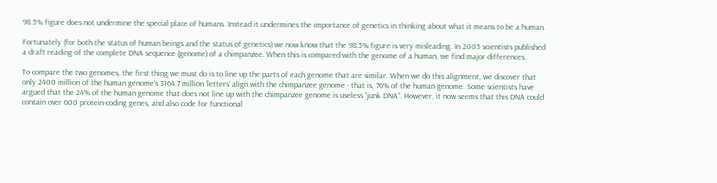98.5% figure does not undermine the special place of humans. Instead it undermines the importance of genetics in thinking about what it means to be a human.

Fortunately (for both the status of human beings and the status of genetics) we now know that the 98.5% figure is very misleading. In 2005 scientists published a draft reading of the complete DNA sequence (genome) of a chimpanzee. When this is compared with the genome of a human, we find major differences.

To compare the two genomes, the first thing we must do is to line up the parts of each genome that are similar. When we do this alignment, we discover that only 2400 million of the human genome’s 3164.7 million ’letters’ align with the chimpanzee genome - that is, 76% of the human genome. Some scientists have argued that the 24% of the human genome that does not line up with the chimpanzee genome is useless ”junk DNA”. However, it now seems that this DNA could contain over 600 protein-coding genes, and also code for functional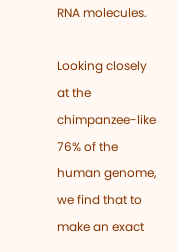RNA molecules.

Looking closely at the chimpanzee-like 76% of the human genome, we find that to make an exact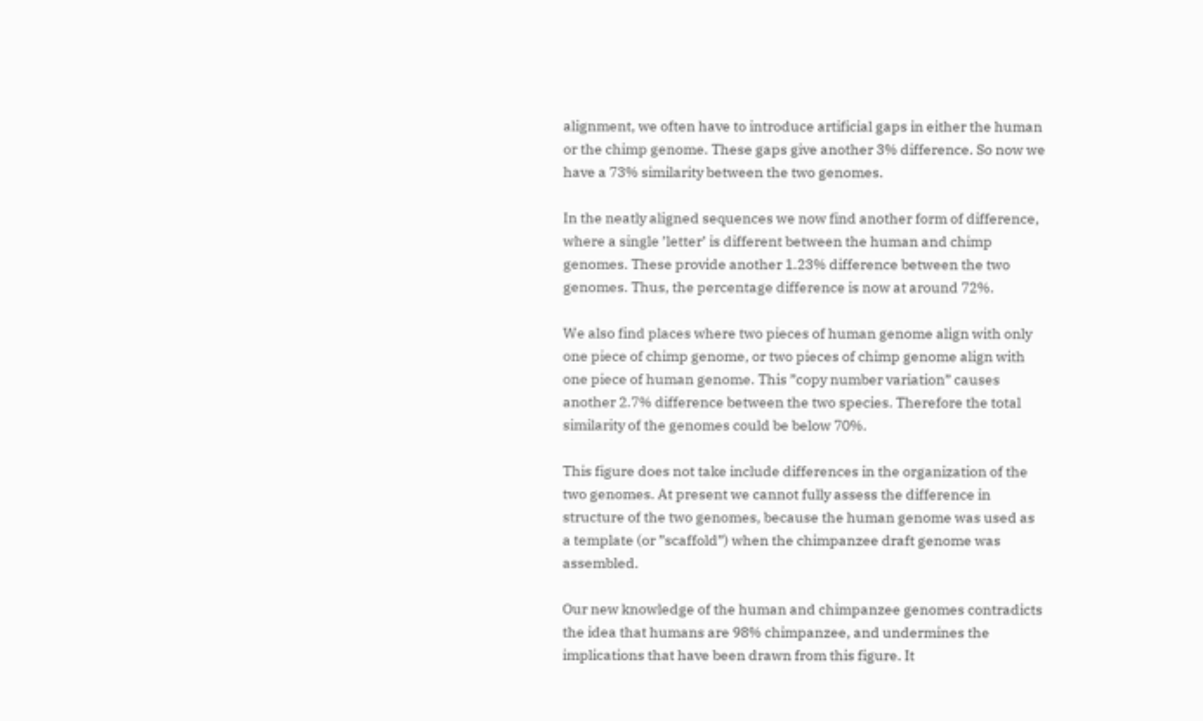alignment, we often have to introduce artificial gaps in either the human or the chimp genome. These gaps give another 3% difference. So now we have a 73% similarity between the two genomes.

In the neatly aligned sequences we now find another form of difference, where a single ’letter’ is different between the human and chimp genomes. These provide another 1.23% difference between the two genomes. Thus, the percentage difference is now at around 72%.

We also find places where two pieces of human genome align with only one piece of chimp genome, or two pieces of chimp genome align with one piece of human genome. This ”copy number variation” causes another 2.7% difference between the two species. Therefore the total similarity of the genomes could be below 70%.

This figure does not take include differences in the organization of the two genomes. At present we cannot fully assess the difference in structure of the two genomes, because the human genome was used as a template (or ”scaffold”) when the chimpanzee draft genome was assembled.

Our new knowledge of the human and chimpanzee genomes contradicts the idea that humans are 98% chimpanzee, and undermines the implications that have been drawn from this figure. It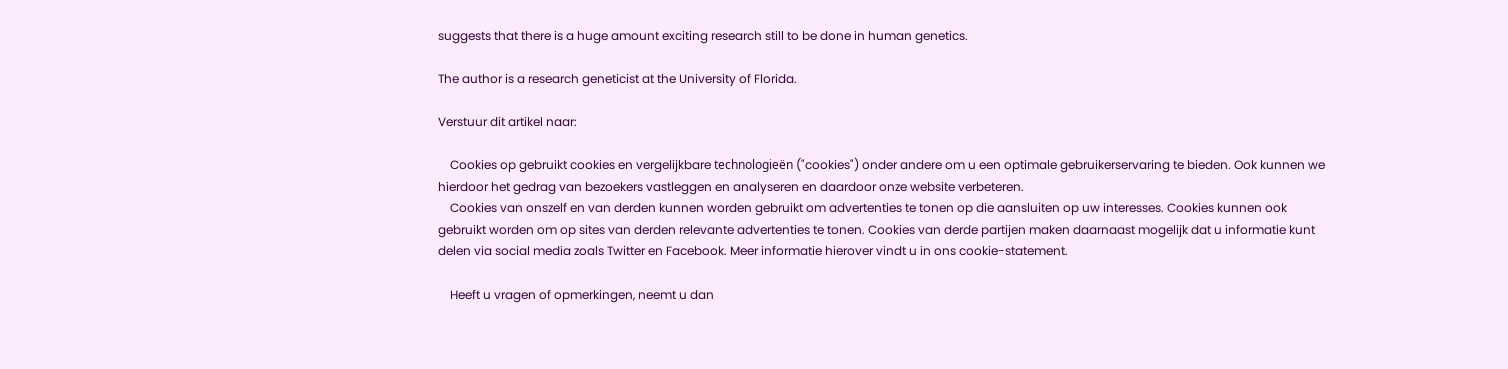suggests that there is a huge amount exciting research still to be done in human genetics.

The author is a research geneticist at the University of Florida.

Verstuur dit artikel naar:

    Cookies op gebruikt cookies en vergelijkbare technologieën ("cookies") onder andere om u een optimale gebruikerservaring te bieden. Ook kunnen we hierdoor het gedrag van bezoekers vastleggen en analyseren en daardoor onze website verbeteren.
    Cookies van onszelf en van derden kunnen worden gebruikt om advertenties te tonen op die aansluiten op uw interesses. Cookies kunnen ook gebruikt worden om op sites van derden relevante advertenties te tonen. Cookies van derde partijen maken daarnaast mogelijk dat u informatie kunt delen via social media zoals Twitter en Facebook. Meer informatie hierover vindt u in ons cookie-statement.

    Heeft u vragen of opmerkingen, neemt u dan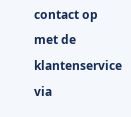contact op met de klantenservice via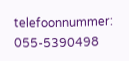telefoonnummer: 055-5390498